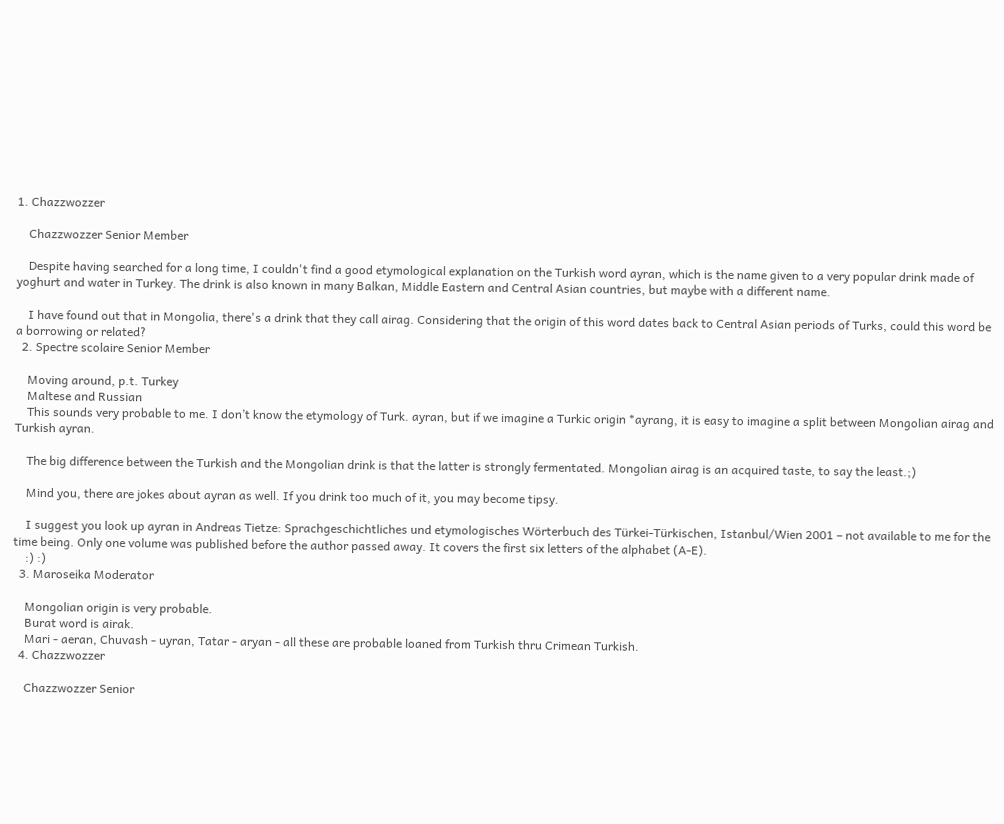1. Chazzwozzer

    Chazzwozzer Senior Member

    Despite having searched for a long time, I couldn't find a good etymological explanation on the Turkish word ayran, which is the name given to a very popular drink made of yoghurt and water in Turkey. The drink is also known in many Balkan, Middle Eastern and Central Asian countries, but maybe with a different name.

    I have found out that in Mongolia, there's a drink that they call airag. Considering that the origin of this word dates back to Central Asian periods of Turks, could this word be a borrowing or related?
  2. Spectre scolaire Senior Member

    Moving around, p.t. Turkey
    Maltese and Russian
    This sounds very probable to me. I don’t know the etymology of Turk. ayran, but if we imagine a Turkic origin *ayrang, it is easy to imagine a split between Mongolian airag and Turkish ayran.

    The big difference between the Turkish and the Mongolian drink is that the latter is strongly fermentated. Mongolian airag is an acquired taste, to say the least.;)

    Mind you, there are jokes about ayran as well. If you drink too much of it, you may become tipsy.

    I suggest you look up ayran in Andreas Tietze: Sprachgeschichtliches und etymologisches Wörterbuch des Türkei-Türkischen, Istanbul/Wien 2001 – not available to me for the time being. Only one volume was published before the author passed away. It covers the first six letters of the alphabet (A-E).
    :) :)
  3. Maroseika Moderator

    Mongolian origin is very probable.
    Burat word is airak.
    Mari - aeran, Chuvash - uyran, Tatar - aryan - all these are probable loaned from Turkish thru Crimean Turkish.
  4. Chazzwozzer

    Chazzwozzer Senior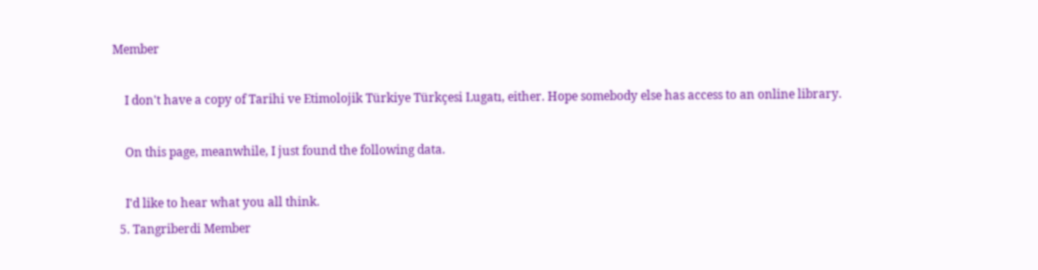Member

    I don't have a copy of Tarihi ve Etimolojik Türkiye Türkçesi Lugatı, either. Hope somebody else has access to an online library.

    On this page, meanwhile, I just found the following data.

    I'd like to hear what you all think.
  5. Tangriberdi Member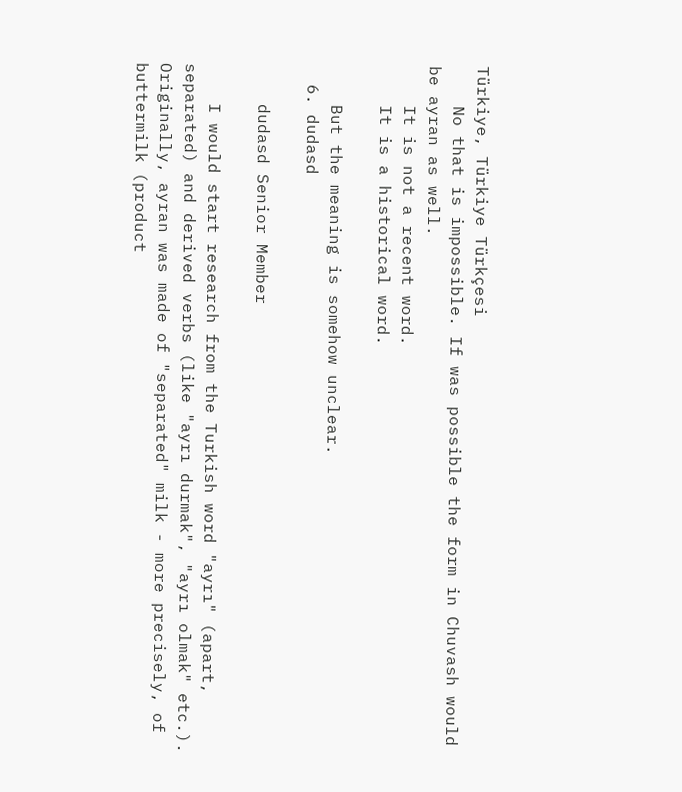Türkiye, Türkiye Türkçesi
    No that is impossible. If was possible the form in Chuvash would be ayran as well.
    It is not a recent word.
    It is a historical word.

    But the meaning is somehow unclear.
  6. dudasd

    dudasd Senior Member

    I would start research from the Turkish word "ayrı" (apart, separated) and derived verbs (like "ayrı durmak", "ayrı olmak" etc.). Originally, ayran was made of "separated" milk - more precisely, of buttermilk (product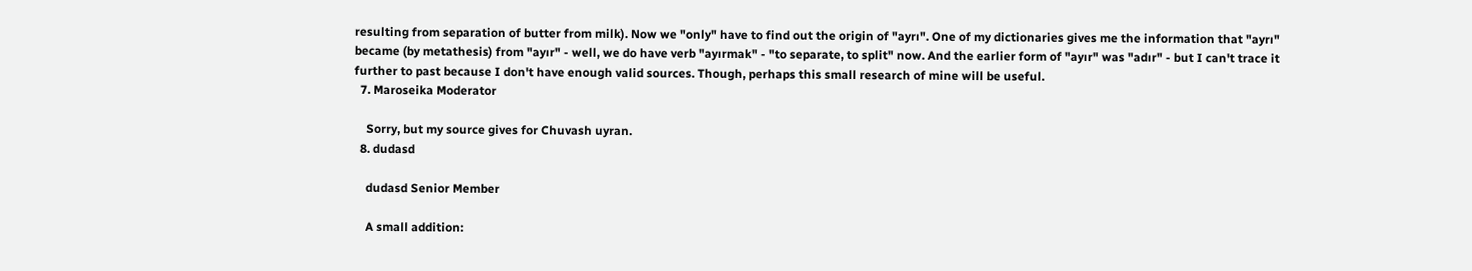resulting from separation of butter from milk). Now we "only" have to find out the origin of "ayrı". One of my dictionaries gives me the information that "ayrı" became (by metathesis) from "ayır" - well, we do have verb "ayırmak" - "to separate, to split" now. And the earlier form of "ayır" was "adır" - but I can't trace it further to past because I don't have enough valid sources. Though, perhaps this small research of mine will be useful.
  7. Maroseika Moderator

    Sorry, but my source gives for Chuvash uyran.
  8. dudasd

    dudasd Senior Member

    A small addition: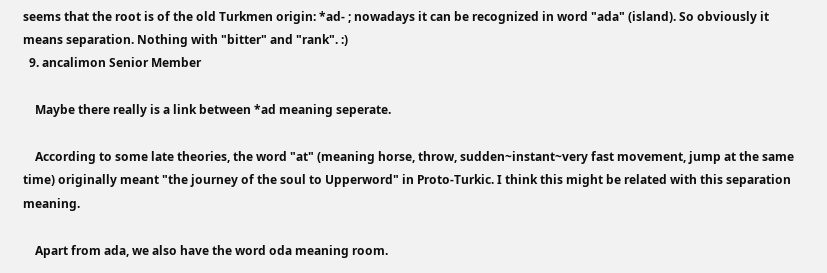seems that the root is of the old Turkmen origin: *ad- ; nowadays it can be recognized in word "ada" (island). So obviously it means separation. Nothing with "bitter" and "rank". :)
  9. ancalimon Senior Member

    Maybe there really is a link between *ad meaning seperate.

    According to some late theories, the word "at" (meaning horse, throw, sudden~instant~very fast movement, jump at the same time) originally meant "the journey of the soul to Upperword" in Proto-Turkic. I think this might be related with this separation meaning.

    Apart from ada, we also have the word oda meaning room.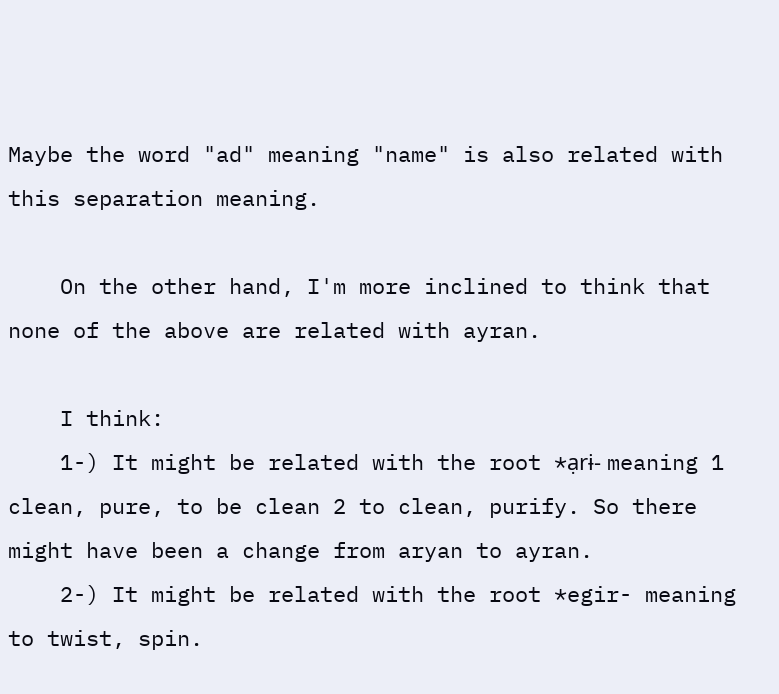Maybe the word "ad" meaning "name" is also related with this separation meaning.

    On the other hand, I'm more inclined to think that none of the above are related with ayran.

    I think:
    1-) It might be related with the root *ạrɨ- meaning 1 clean, pure, to be clean 2 to clean, purify. So there might have been a change from aryan to ayran.
    2-) It might be related with the root *egir- meaning to twist, spin.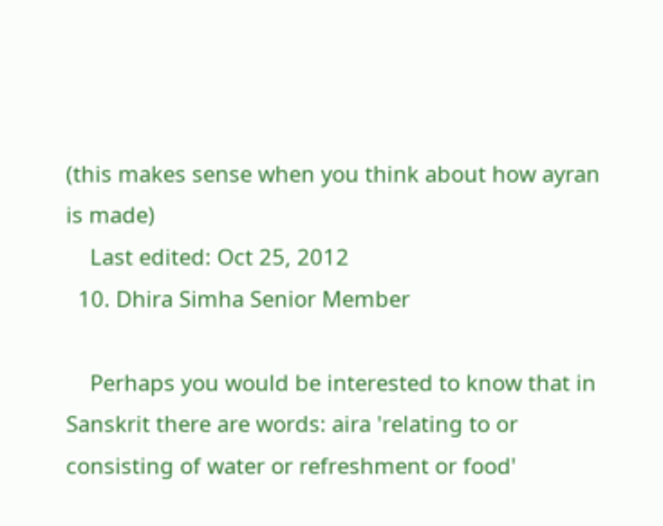(this makes sense when you think about how ayran is made)
    Last edited: Oct 25, 2012
  10. Dhira Simha Senior Member

    Perhaps you would be interested to know that in Sanskrit there are words: aira 'relating to or consisting of water or refreshment or food'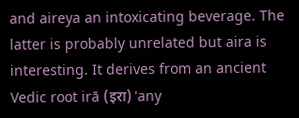and aireya an intoxicating beverage. The latter is probably unrelated but aira is interesting. It derives from an ancient Vedic root irā (इरा) 'any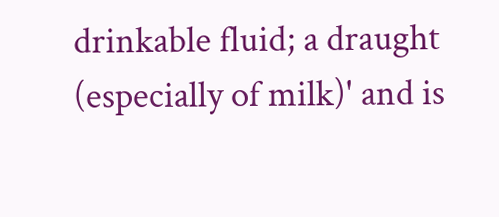drinkable fluid; a draught (especially of milk)' and is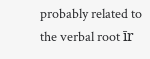probably related to the verbal root īr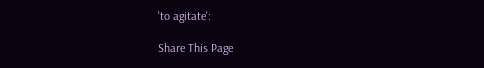'to agitate':

Share This Page